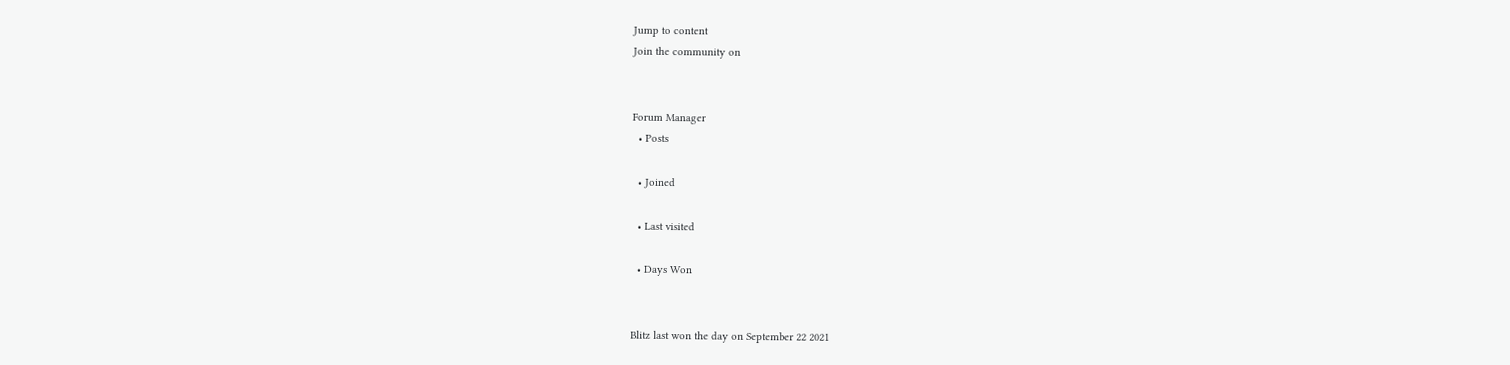Jump to content
Join the community on


Forum Manager
  • Posts

  • Joined

  • Last visited

  • Days Won


Blitz last won the day on September 22 2021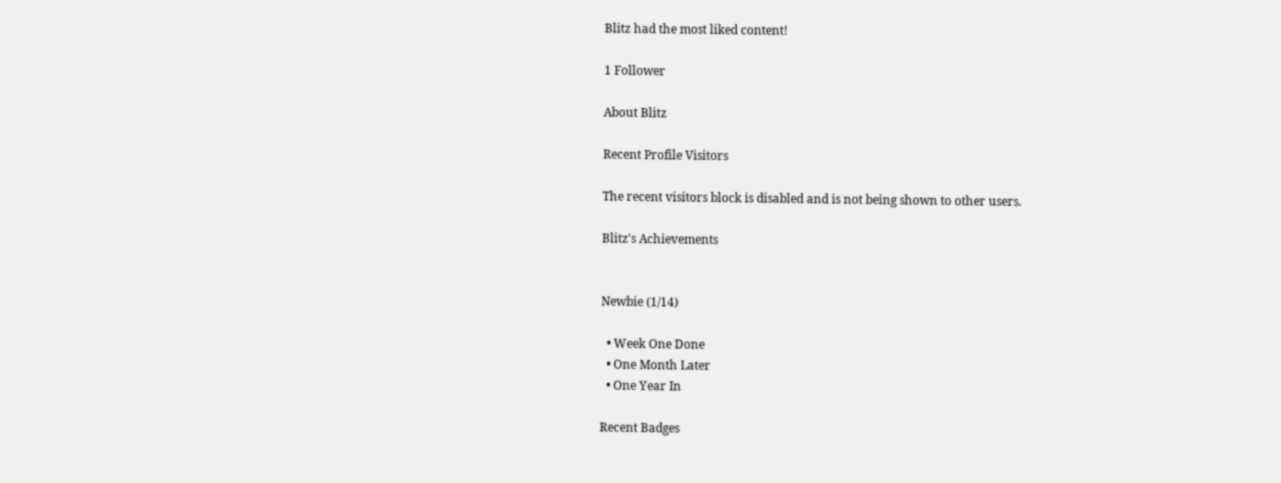Blitz had the most liked content!

1 Follower

About Blitz

Recent Profile Visitors

The recent visitors block is disabled and is not being shown to other users.

Blitz's Achievements


Newbie (1/14)

  • Week One Done
  • One Month Later
  • One Year In

Recent Badges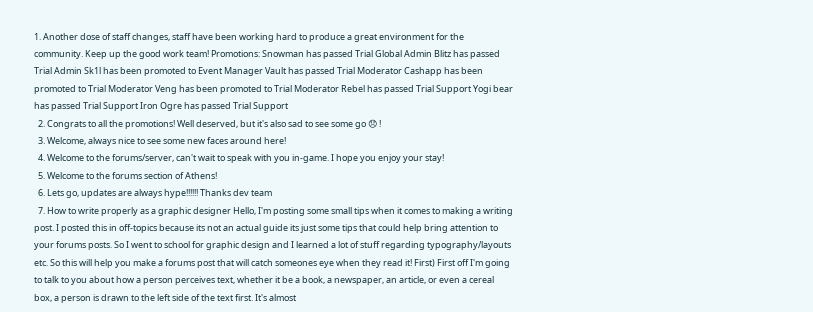1. Another dose of staff changes, staff have been working hard to produce a great environment for the community. Keep up the good work team! Promotions: Snowman has passed Trial Global Admin Blitz has passed Trial Admin Sk1l has been promoted to Event Manager Vault has passed Trial Moderator Cashapp has been promoted to Trial Moderator Veng has been promoted to Trial Moderator Rebel has passed Trial Support Yogi bear has passed Trial Support Iron Ogre has passed Trial Support
  2. Congrats to all the promotions! Well deserved, but it's also sad to see some go 😞 !
  3. Welcome, always nice to see some new faces around here!
  4. Welcome to the forums/server, can't wait to speak with you in-game. I hope you enjoy your stay!
  5. Welcome to the forums section of Athens!
  6. Lets go, updates are always hype!!!!!! Thanks dev team
  7. How to write properly as a graphic designer Hello, I'm posting some small tips when it comes to making a writing post. I posted this in off-topics because its not an actual guide its just some tips that could help bring attention to your forums posts. So I went to school for graphic design and I learned a lot of stuff regarding typography/layouts etc. So this will help you make a forums post that will catch someones eye when they read it! First) First off I'm going to talk to you about how a person perceives text, whether it be a book, a newspaper, an article, or even a cereal box, a person is drawn to the left side of the text first. It's almost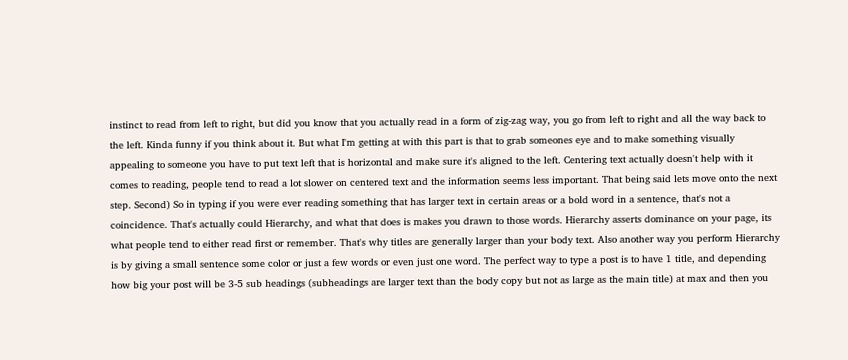instinct to read from left to right, but did you know that you actually read in a form of zig-zag way, you go from left to right and all the way back to the left. Kinda funny if you think about it. But what I'm getting at with this part is that to grab someones eye and to make something visually appealing to someone you have to put text left that is horizontal and make sure it's aligned to the left. Centering text actually doesn't help with it comes to reading, people tend to read a lot slower on centered text and the information seems less important. That being said lets move onto the next step. Second) So in typing if you were ever reading something that has larger text in certain areas or a bold word in a sentence, that's not a coincidence. That's actually could Hierarchy, and what that does is makes you drawn to those words. Hierarchy asserts dominance on your page, its what people tend to either read first or remember. That's why titles are generally larger than your body text. Also another way you perform Hierarchy is by giving a small sentence some color or just a few words or even just one word. The perfect way to type a post is to have 1 title, and depending how big your post will be 3-5 sub headings (subheadings are larger text than the body copy but not as large as the main title) at max and then you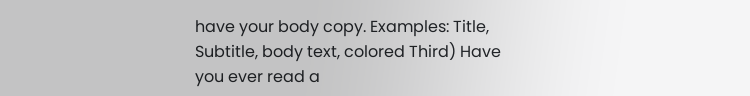have your body copy. Examples: Title, Subtitle, body text, colored Third) Have you ever read a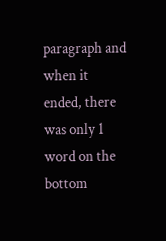paragraph and when it ended, there was only 1 word on the bottom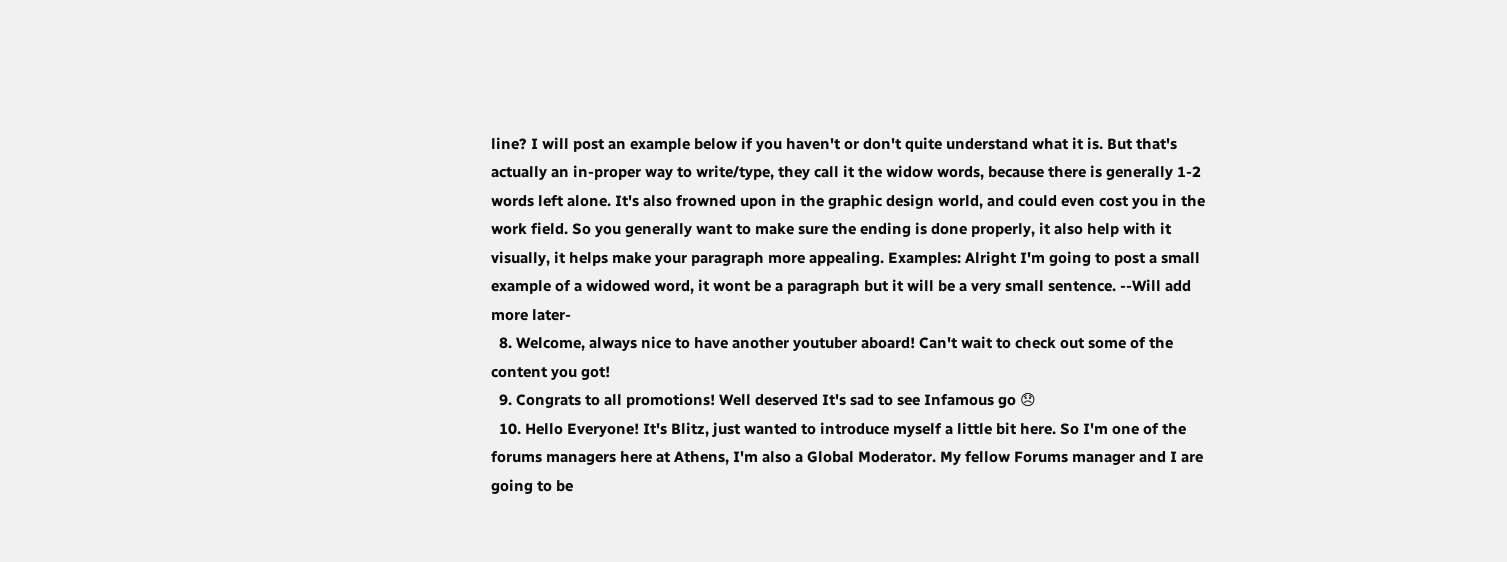line? I will post an example below if you haven't or don't quite understand what it is. But that's actually an in-proper way to write/type, they call it the widow words, because there is generally 1-2 words left alone. It's also frowned upon in the graphic design world, and could even cost you in the work field. So you generally want to make sure the ending is done properly, it also help with it visually, it helps make your paragraph more appealing. Examples: Alright I'm going to post a small example of a widowed word, it wont be a paragraph but it will be a very small sentence. --Will add more later-
  8. Welcome, always nice to have another youtuber aboard! Can't wait to check out some of the content you got!
  9. Congrats to all promotions! Well deserved It's sad to see Infamous go 😞
  10. Hello Everyone! It's Blitz, just wanted to introduce myself a little bit here. So I'm one of the forums managers here at Athens, I'm also a Global Moderator. My fellow Forums manager and I are going to be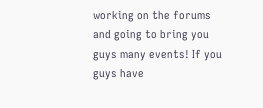working on the forums and going to bring you guys many events! If you guys have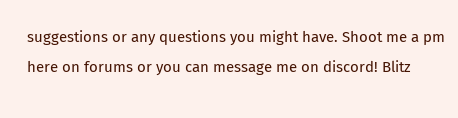suggestions or any questions you might have. Shoot me a pm here on forums or you can message me on discord! Blitz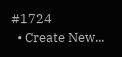#1724
  • Create New...